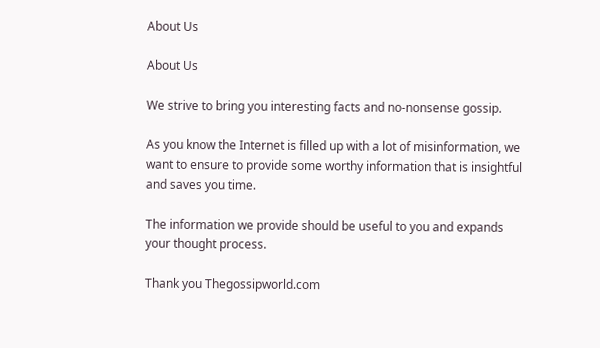About Us

About Us

We strive to bring you interesting facts and no-nonsense gossip.

As you know the Internet is filled up with a lot of misinformation, we want to ensure to provide some worthy information that is insightful and saves you time.

The information we provide should be useful to you and expands your thought process.

Thank you Thegossipworld.com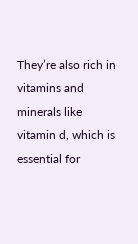They’re also rich in vitamins and minerals like vitamin d, which is essential for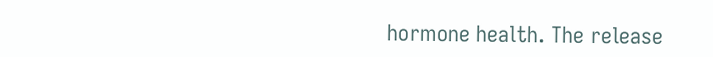hormone health. The release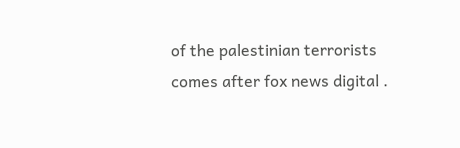of the palestinian terrorists comes after fox news digital .